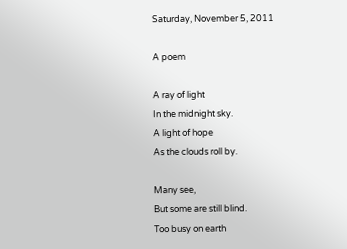Saturday, November 5, 2011

A poem

A ray of light
In the midnight sky.
A light of hope
As the clouds roll by.

Many see,
But some are still blind.
Too busy on earth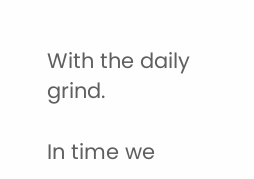With the daily grind.

In time we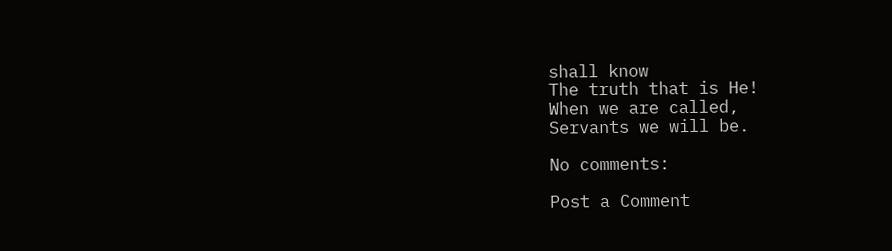shall know
The truth that is He!
When we are called,
Servants we will be.

No comments:

Post a Comment